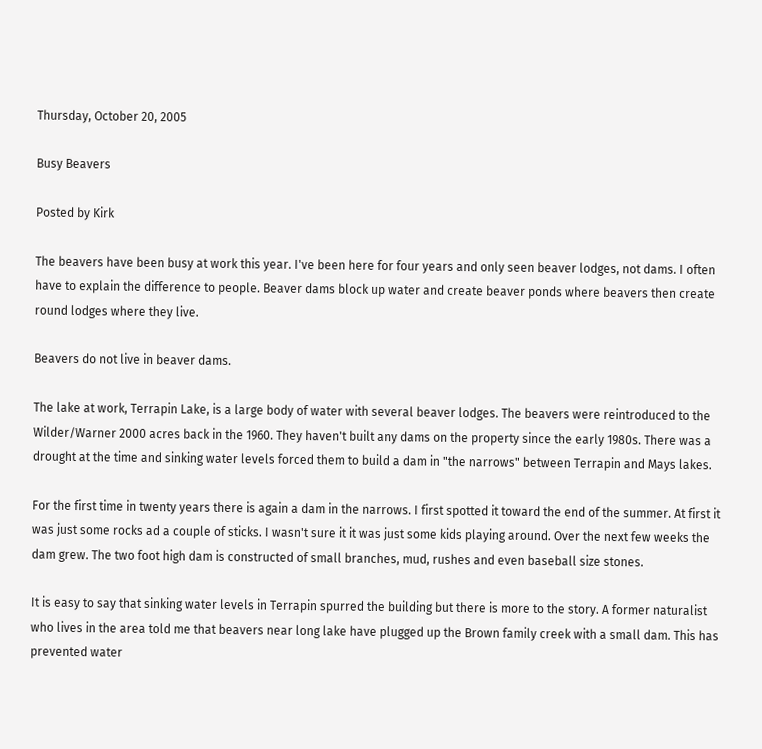Thursday, October 20, 2005

Busy Beavers

Posted by Kirk

The beavers have been busy at work this year. I've been here for four years and only seen beaver lodges, not dams. I often have to explain the difference to people. Beaver dams block up water and create beaver ponds where beavers then create round lodges where they live.

Beavers do not live in beaver dams.

The lake at work, Terrapin Lake, is a large body of water with several beaver lodges. The beavers were reintroduced to the Wilder/Warner 2000 acres back in the 1960. They haven't built any dams on the property since the early 1980s. There was a drought at the time and sinking water levels forced them to build a dam in "the narrows" between Terrapin and Mays lakes.

For the first time in twenty years there is again a dam in the narrows. I first spotted it toward the end of the summer. At first it was just some rocks ad a couple of sticks. I wasn't sure it it was just some kids playing around. Over the next few weeks the dam grew. The two foot high dam is constructed of small branches, mud, rushes and even baseball size stones.

It is easy to say that sinking water levels in Terrapin spurred the building but there is more to the story. A former naturalist who lives in the area told me that beavers near long lake have plugged up the Brown family creek with a small dam. This has prevented water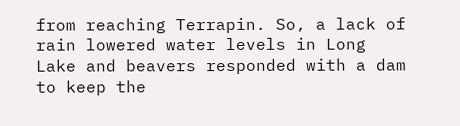from reaching Terrapin. So, a lack of rain lowered water levels in Long Lake and beavers responded with a dam to keep the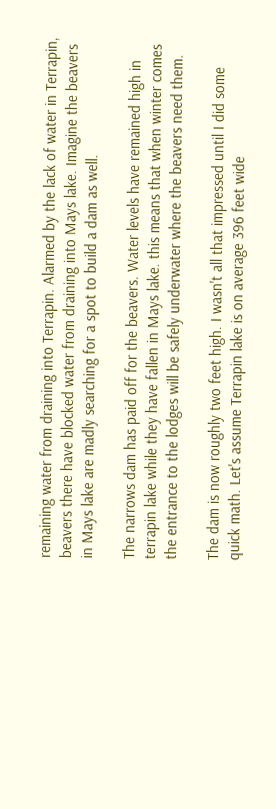remaining water from draining into Terrapin. Alarmed by the lack of water in Terrapin, beavers there have blocked water from draining into Mays lake. Imagine the beavers in Mays lake are madly searching for a spot to build a dam as well.

The narrows dam has paid off for the beavers. Water levels have remained high in terrapin lake while they have fallen in Mays lake. this means that when winter comes the entrance to the lodges will be safely underwater where the beavers need them.

The dam is now roughly two feet high. I wasn't all that impressed until I did some quick math. Let's assume Terrapin lake is on average 396 feet wide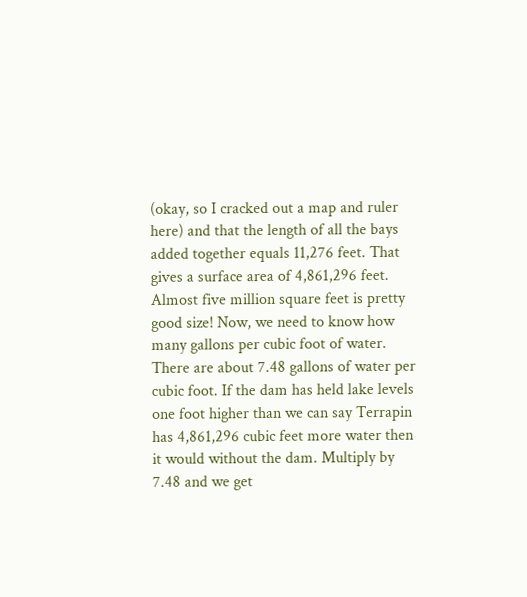(okay, so I cracked out a map and ruler here) and that the length of all the bays added together equals 11,276 feet. That gives a surface area of 4,861,296 feet. Almost five million square feet is pretty good size! Now, we need to know how many gallons per cubic foot of water. There are about 7.48 gallons of water per cubic foot. If the dam has held lake levels one foot higher than we can say Terrapin has 4,861,296 cubic feet more water then it would without the dam. Multiply by 7.48 and we get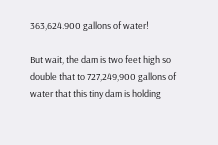363,624.900 gallons of water!

But wait, the dam is two feet high so double that to 727,249,900 gallons of water that this tiny dam is holding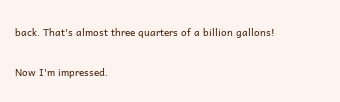back. That's almost three quarters of a billion gallons!

Now I'm impressed.